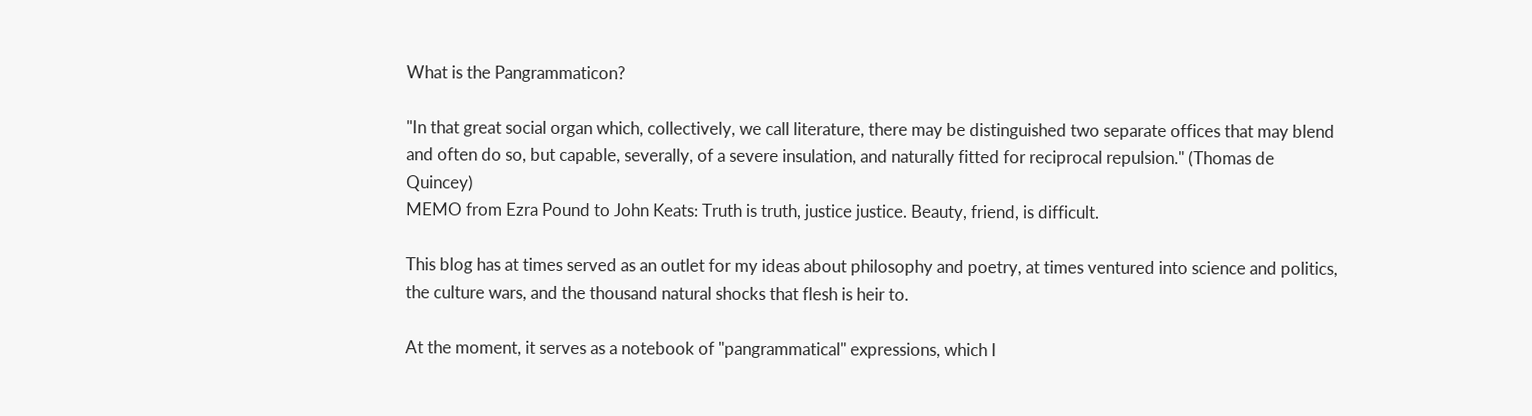What is the Pangrammaticon?

"In that great social organ which, collectively, we call literature, there may be distinguished two separate offices that may blend and often do so, but capable, severally, of a severe insulation, and naturally fitted for reciprocal repulsion." (Thomas de Quincey)
MEMO from Ezra Pound to John Keats: Truth is truth, justice justice. Beauty, friend, is difficult.

This blog has at times served as an outlet for my ideas about philosophy and poetry, at times ventured into science and politics, the culture wars, and the thousand natural shocks that flesh is heir to.

At the moment, it serves as a notebook of "pangrammatical" expressions, which I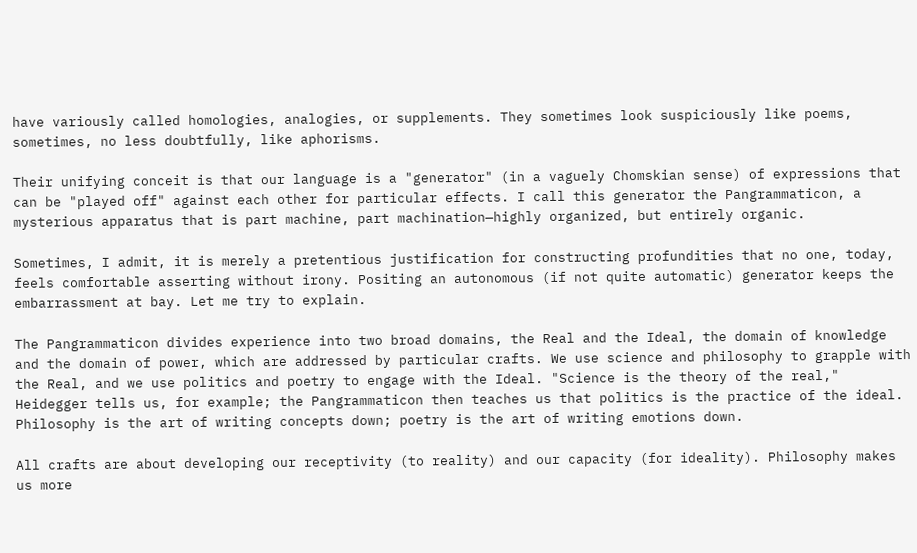have variously called homologies, analogies, or supplements. They sometimes look suspiciously like poems, sometimes, no less doubtfully, like aphorisms.

Their unifying conceit is that our language is a "generator" (in a vaguely Chomskian sense) of expressions that can be "played off" against each other for particular effects. I call this generator the Pangrammaticon, a mysterious apparatus that is part machine, part machination—highly organized, but entirely organic.

Sometimes, I admit, it is merely a pretentious justification for constructing profundities that no one, today, feels comfortable asserting without irony. Positing an autonomous (if not quite automatic) generator keeps the embarrassment at bay. Let me try to explain.

The Pangrammaticon divides experience into two broad domains, the Real and the Ideal, the domain of knowledge and the domain of power, which are addressed by particular crafts. We use science and philosophy to grapple with the Real, and we use politics and poetry to engage with the Ideal. "Science is the theory of the real," Heidegger tells us, for example; the Pangrammaticon then teaches us that politics is the practice of the ideal. Philosophy is the art of writing concepts down; poetry is the art of writing emotions down.

All crafts are about developing our receptivity (to reality) and our capacity (for ideality). Philosophy makes us more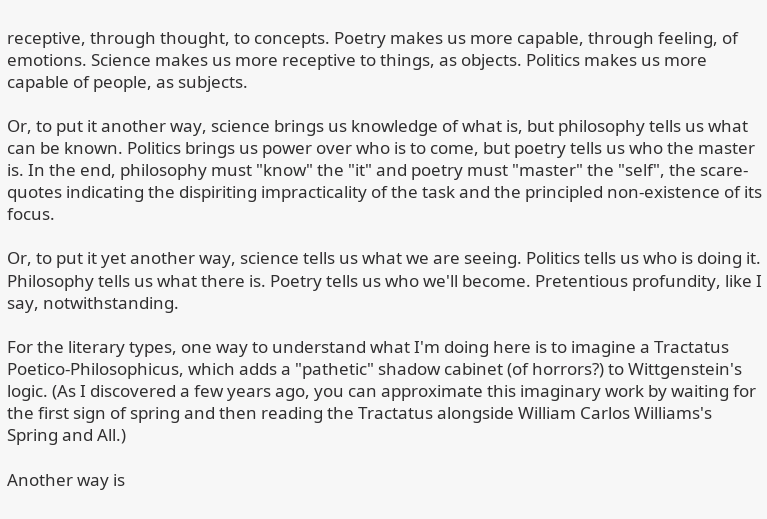receptive, through thought, to concepts. Poetry makes us more capable, through feeling, of emotions. Science makes us more receptive to things, as objects. Politics makes us more capable of people, as subjects.

Or, to put it another way, science brings us knowledge of what is, but philosophy tells us what can be known. Politics brings us power over who is to come, but poetry tells us who the master is. In the end, philosophy must "know" the "it" and poetry must "master" the "self", the scare-quotes indicating the dispiriting impracticality of the task and the principled non-existence of its focus.

Or, to put it yet another way, science tells us what we are seeing. Politics tells us who is doing it. Philosophy tells us what there is. Poetry tells us who we'll become. Pretentious profundity, like I say, notwithstanding.

For the literary types, one way to understand what I'm doing here is to imagine a Tractatus Poetico-Philosophicus, which adds a "pathetic" shadow cabinet (of horrors?) to Wittgenstein's logic. (As I discovered a few years ago, you can approximate this imaginary work by waiting for the first sign of spring and then reading the Tractatus alongside William Carlos Williams's Spring and All.)

Another way is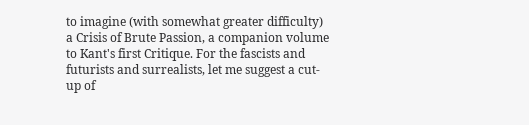to imagine (with somewhat greater difficulty) a Crisis of Brute Passion, a companion volume to Kant's first Critique. For the fascists and futurists and surrealists, let me suggest a cut-up of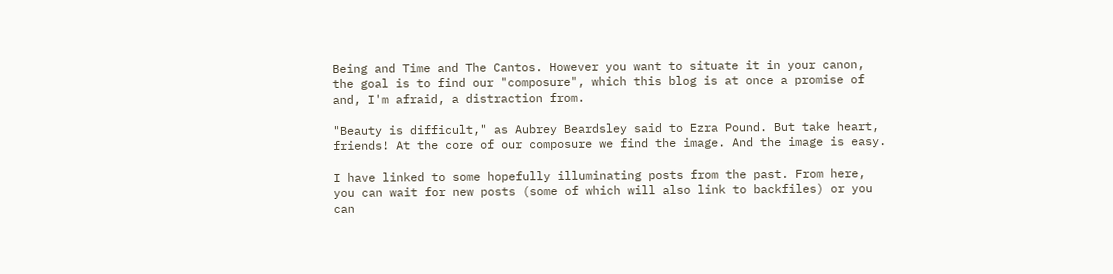Being and Time and The Cantos. However you want to situate it in your canon, the goal is to find our "composure", which this blog is at once a promise of and, I'm afraid, a distraction from.

"Beauty is difficult," as Aubrey Beardsley said to Ezra Pound. But take heart, friends! At the core of our composure we find the image. And the image is easy.

I have linked to some hopefully illuminating posts from the past. From here, you can wait for new posts (some of which will also link to backfiles) or you can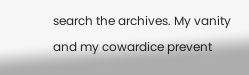search the archives. My vanity and my cowardice prevent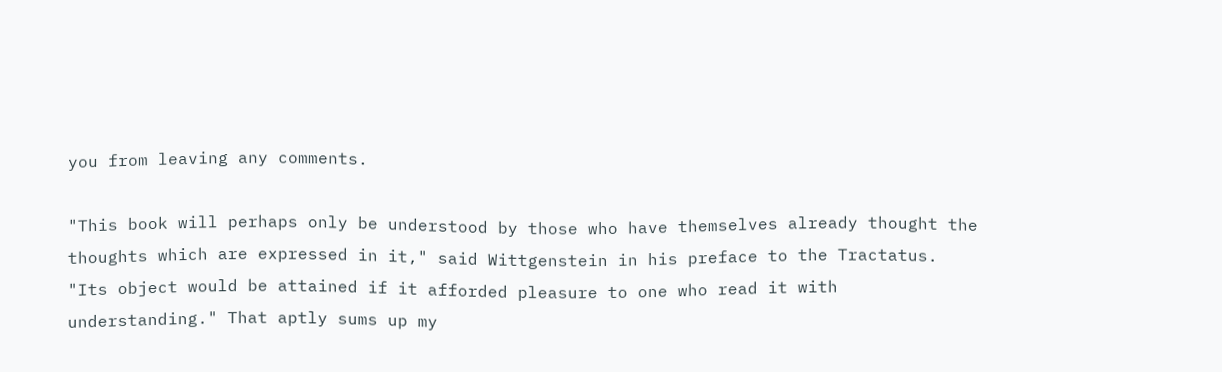you from leaving any comments.

"This book will perhaps only be understood by those who have themselves already thought the thoughts which are expressed in it," said Wittgenstein in his preface to the Tractatus. "Its object would be attained if it afforded pleasure to one who read it with understanding." That aptly sums up my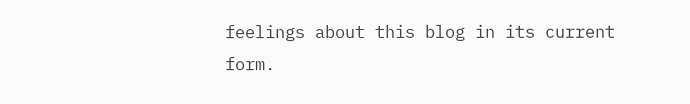feelings about this blog in its current form.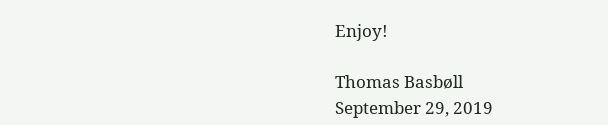Enjoy!

Thomas Basbøll
September 29, 2019